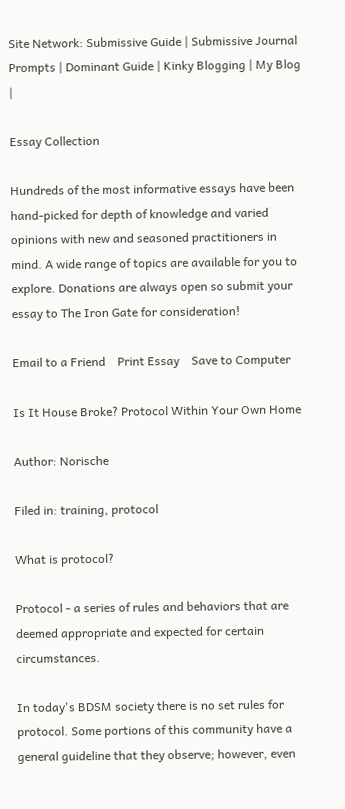Site Network: Submissive Guide | Submissive Journal Prompts | Dominant Guide | Kinky Blogging | My Blog |

Essay Collection

Hundreds of the most informative essays have been hand-picked for depth of knowledge and varied opinions with new and seasoned practitioners in mind. A wide range of topics are available for you to explore. Donations are always open so submit your essay to The Iron Gate for consideration!

Email to a Friend    Print Essay    Save to Computer

Is It House Broke? Protocol Within Your Own Home

Author: Norische

Filed in: training, protocol

What is protocol?

Protocol - a series of rules and behaviors that are deemed appropriate and expected for certain circumstances.

In today's BDSM society there is no set rules for protocol. Some portions of this community have a general guideline that they observe; however, even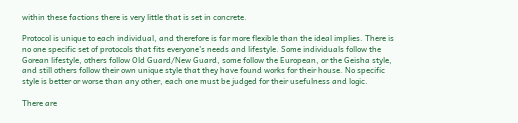within these factions there is very little that is set in concrete.

Protocol is unique to each individual, and therefore is far more flexible than the ideal implies. There is no one specific set of protocols that fits everyone's needs and lifestyle. Some individuals follow the Gorean lifestyle, others follow Old Guard/New Guard, some follow the European, or the Geisha style, and still others follow their own unique style that they have found works for their house. No specific style is better or worse than any other, each one must be judged for their usefulness and logic.

There are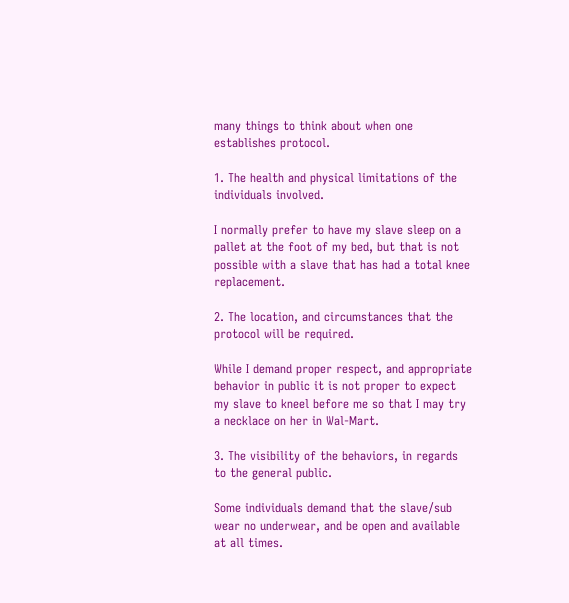many things to think about when one establishes protocol.

1. The health and physical limitations of the individuals involved.

I normally prefer to have my slave sleep on a pallet at the foot of my bed, but that is not possible with a slave that has had a total knee replacement.

2. The location, and circumstances that the protocol will be required.

While I demand proper respect, and appropriate behavior in public it is not proper to expect my slave to kneel before me so that I may try a necklace on her in Wal-Mart.

3. The visibility of the behaviors, in regards to the general public.

Some individuals demand that the slave/sub wear no underwear, and be open and available at all times.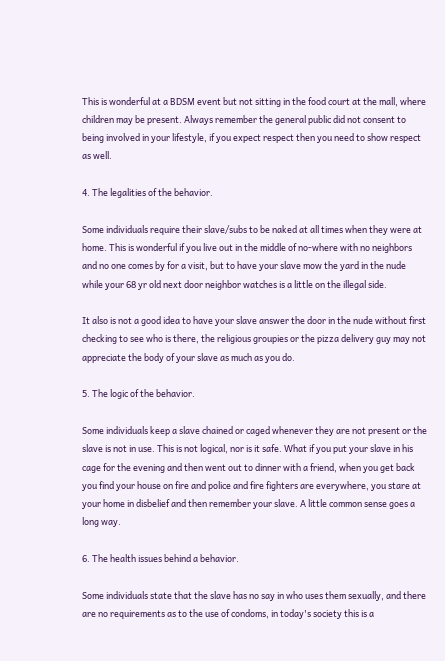This is wonderful at a BDSM event but not sitting in the food court at the mall, where children may be present. Always remember the general public did not consent to being involved in your lifestyle, if you expect respect then you need to show respect as well.

4. The legalities of the behavior.

Some individuals require their slave/subs to be naked at all times when they were at home. This is wonderful if you live out in the middle of no-where with no neighbors and no one comes by for a visit, but to have your slave mow the yard in the nude while your 68 yr old next door neighbor watches is a little on the illegal side.

It also is not a good idea to have your slave answer the door in the nude without first checking to see who is there, the religious groupies or the pizza delivery guy may not appreciate the body of your slave as much as you do.

5. The logic of the behavior.

Some individuals keep a slave chained or caged whenever they are not present or the slave is not in use. This is not logical, nor is it safe. What if you put your slave in his cage for the evening and then went out to dinner with a friend, when you get back you find your house on fire and police and fire fighters are everywhere, you stare at your home in disbelief and then remember your slave. A little common sense goes a long way.

6. The health issues behind a behavior.

Some individuals state that the slave has no say in who uses them sexually, and there are no requirements as to the use of condoms, in today's society this is a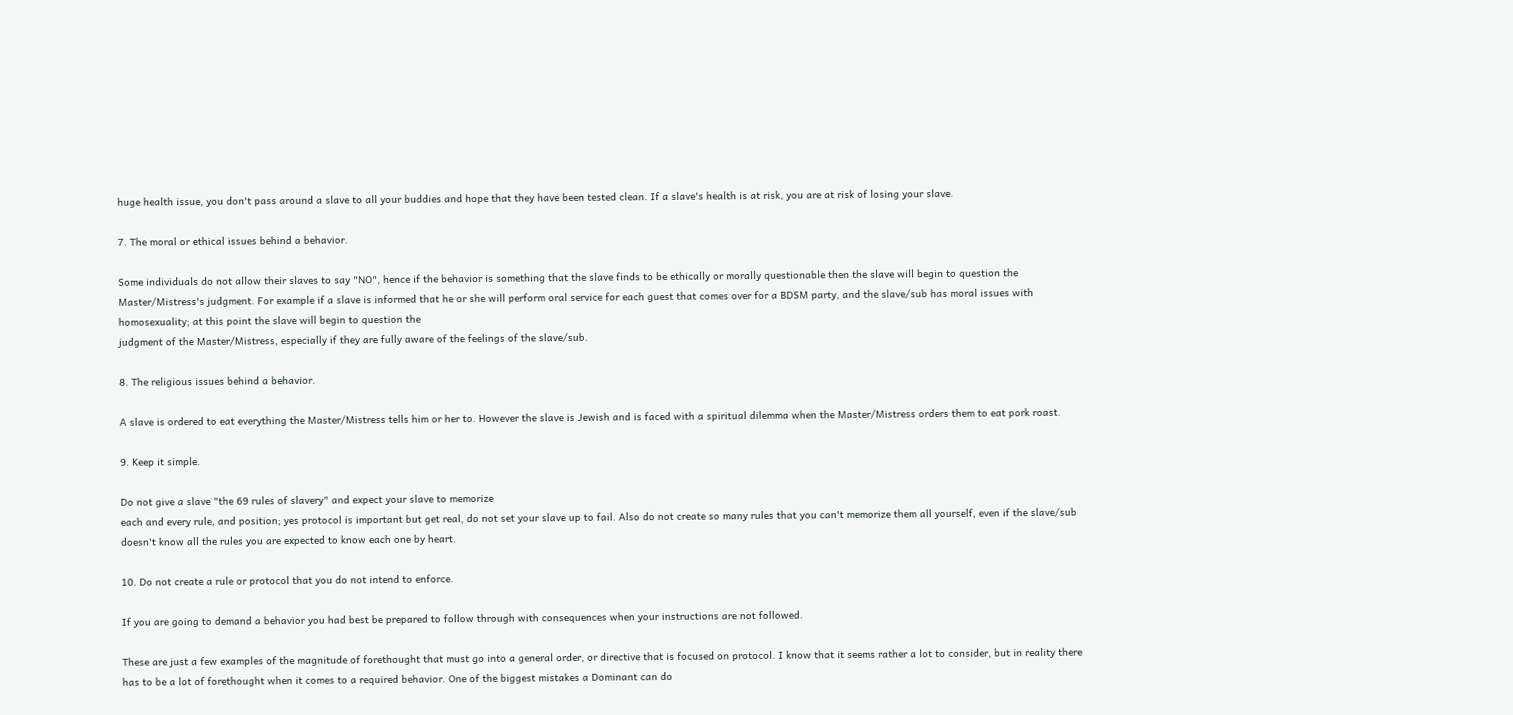huge health issue, you don't pass around a slave to all your buddies and hope that they have been tested clean. If a slave's health is at risk, you are at risk of losing your slave.

7. The moral or ethical issues behind a behavior.

Some individuals do not allow their slaves to say "NO", hence if the behavior is something that the slave finds to be ethically or morally questionable then the slave will begin to question the Master/Mistress's judgment. For example if a slave is informed that he or she will perform oral service for each guest that comes over for a BDSM party, and the slave/sub has moral issues with homosexuality; at this point the slave will begin to question the
judgment of the Master/Mistress, especially if they are fully aware of the feelings of the slave/sub.

8. The religious issues behind a behavior.

A slave is ordered to eat everything the Master/Mistress tells him or her to. However the slave is Jewish and is faced with a spiritual dilemma when the Master/Mistress orders them to eat pork roast.

9. Keep it simple.

Do not give a slave "the 69 rules of slavery" and expect your slave to memorize
each and every rule, and position; yes protocol is important but get real, do not set your slave up to fail. Also do not create so many rules that you can't memorize them all yourself, even if the slave/sub doesn't know all the rules you are expected to know each one by heart.

10. Do not create a rule or protocol that you do not intend to enforce.

If you are going to demand a behavior you had best be prepared to follow through with consequences when your instructions are not followed.

These are just a few examples of the magnitude of forethought that must go into a general order, or directive that is focused on protocol. I know that it seems rather a lot to consider, but in reality there has to be a lot of forethought when it comes to a required behavior. One of the biggest mistakes a Dominant can do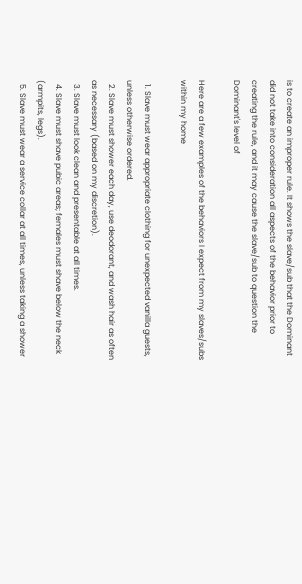is to create an improper rule. It shows the slave/sub that the Dominant did not take into consideration all aspects of the behavior prior to creating the rule, and it may cause the slave/sub to question the Dominant's level of

Here are a few examples of the behaviors I expect from my slaves/subs within my home

  1. Slave must wear appropriate clothing for unexpected vanilla guests, unless otherwise ordered.
  2. Slave must shower each day, use deodorant, and wash hair as often as necessary (based on my discretion).
  3. Slave must look clean and presentable at all times.
  4. Slave must shave pubic areas; females must shave below the neck (armpits, legs).
  5. Slave must wear a service collar at all times, unless taking a shower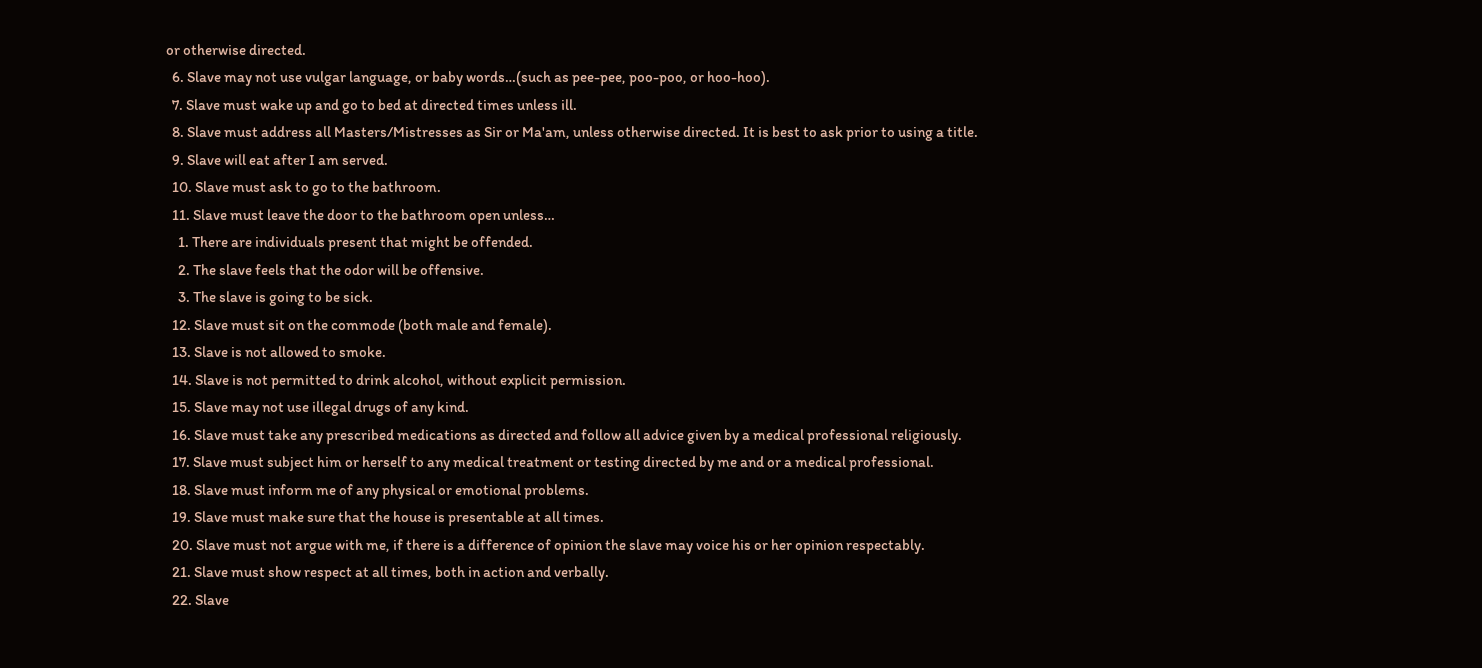or otherwise directed.
  6. Slave may not use vulgar language, or baby words…(such as pee-pee, poo-poo, or hoo-hoo).
  7. Slave must wake up and go to bed at directed times unless ill.
  8. Slave must address all Masters/Mistresses as Sir or Ma'am, unless otherwise directed. It is best to ask prior to using a title.
  9. Slave will eat after I am served.
  10. Slave must ask to go to the bathroom.
  11. Slave must leave the door to the bathroom open unless…
    1. There are individuals present that might be offended.
    2. The slave feels that the odor will be offensive.
    3. The slave is going to be sick.
  12. Slave must sit on the commode (both male and female).
  13. Slave is not allowed to smoke.
  14. Slave is not permitted to drink alcohol, without explicit permission.
  15. Slave may not use illegal drugs of any kind.
  16. Slave must take any prescribed medications as directed and follow all advice given by a medical professional religiously.
  17. Slave must subject him or herself to any medical treatment or testing directed by me and or a medical professional.
  18. Slave must inform me of any physical or emotional problems.
  19. Slave must make sure that the house is presentable at all times.
  20. Slave must not argue with me, if there is a difference of opinion the slave may voice his or her opinion respectably.
  21. Slave must show respect at all times, both in action and verbally.
  22. Slave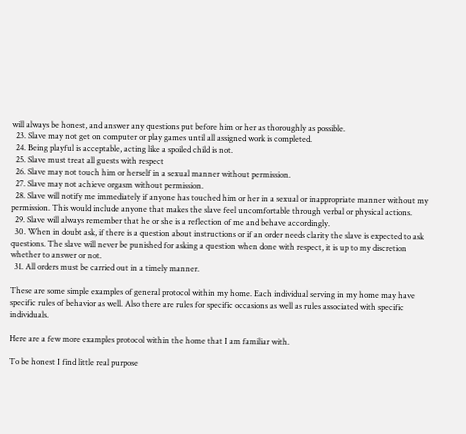will always be honest, and answer any questions put before him or her as thoroughly as possible.
  23. Slave may not get on computer or play games until all assigned work is completed.
  24. Being playful is acceptable, acting like a spoiled child is not.
  25. Slave must treat all guests with respect
  26. Slave may not touch him or herself in a sexual manner without permission.
  27. Slave may not achieve orgasm without permission.
  28. Slave will notify me immediately if anyone has touched him or her in a sexual or inappropriate manner without my permission. This would include anyone that makes the slave feel uncomfortable through verbal or physical actions.
  29. Slave will always remember that he or she is a reflection of me and behave accordingly.
  30. When in doubt ask, if there is a question about instructions or if an order needs clarity the slave is expected to ask questions. The slave will never be punished for asking a question when done with respect, it is up to my discretion whether to answer or not.
  31. All orders must be carried out in a timely manner.

These are some simple examples of general protocol within my home. Each individual serving in my home may have specific rules of behavior as well. Also there are rules for specific occasions as well as rules associated with specific individuals.

Here are a few more examples protocol within the home that I am familiar with.

To be honest I find little real purpose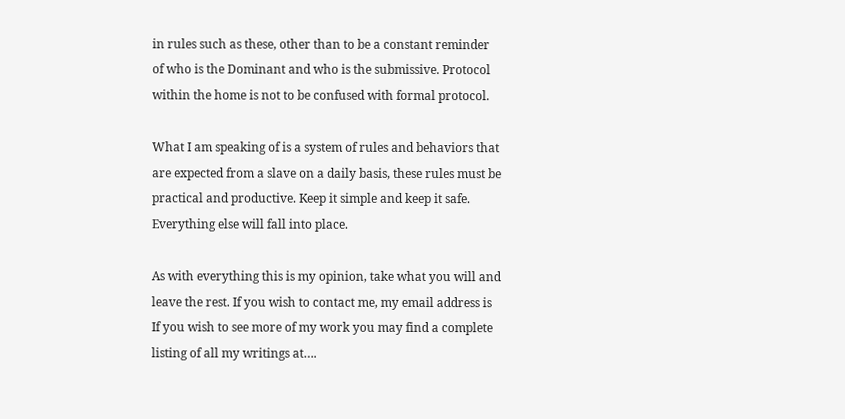in rules such as these, other than to be a constant reminder of who is the Dominant and who is the submissive. Protocol within the home is not to be confused with formal protocol.

What I am speaking of is a system of rules and behaviors that are expected from a slave on a daily basis, these rules must be practical and productive. Keep it simple and keep it safe. Everything else will fall into place.

As with everything this is my opinion, take what you will and leave the rest. If you wish to contact me, my email address is If you wish to see more of my work you may find a complete listing of all my writings at….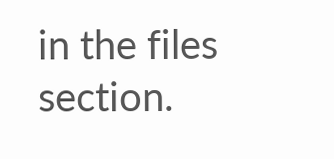in the files section.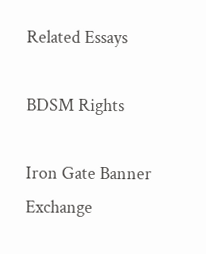Related Essays

BDSM Rights

Iron Gate Banner Exchange